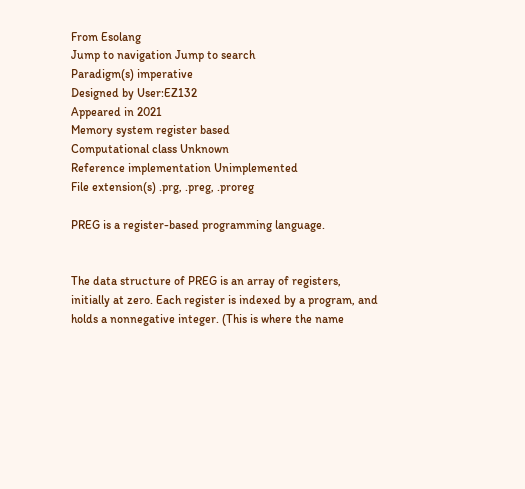From Esolang
Jump to navigation Jump to search
Paradigm(s) imperative
Designed by User:EZ132
Appeared in 2021
Memory system register based
Computational class Unknown
Reference implementation Unimplemented
File extension(s) .prg, .preg, .proreg

PREG is a register-based programming language.


The data structure of PREG is an array of registers, initially at zero. Each register is indexed by a program, and holds a nonnegative integer. (This is where the name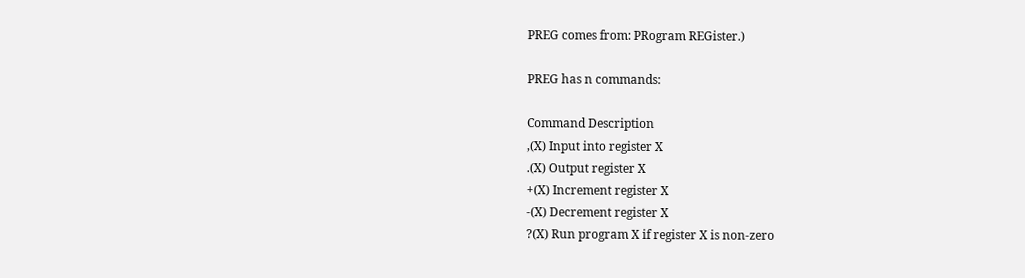PREG comes from: PRogram REGister.)

PREG has n commands:

Command Description
,(X) Input into register X
.(X) Output register X
+(X) Increment register X
-(X) Decrement register X
?(X) Run program X if register X is non-zero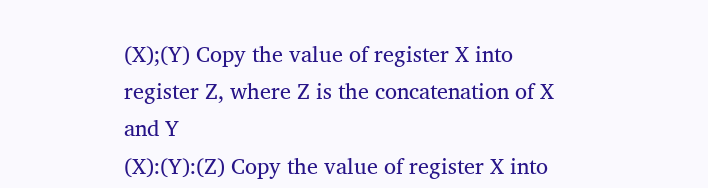(X);(Y) Copy the value of register X into register Z, where Z is the concatenation of X and Y
(X):(Y):(Z) Copy the value of register X into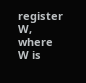register W, where W is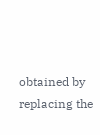obtained by replacing the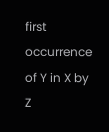first occurrence of Y in X by Z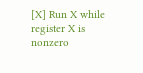[X] Run X while register X is nonzero